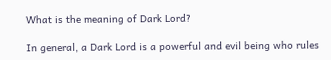What is the meaning of Dark Lord?

In general, a Dark Lord is a powerful and evil being who rules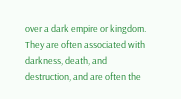over a dark empire or kingdom. They are often associated with darkness, death, and destruction, and are often the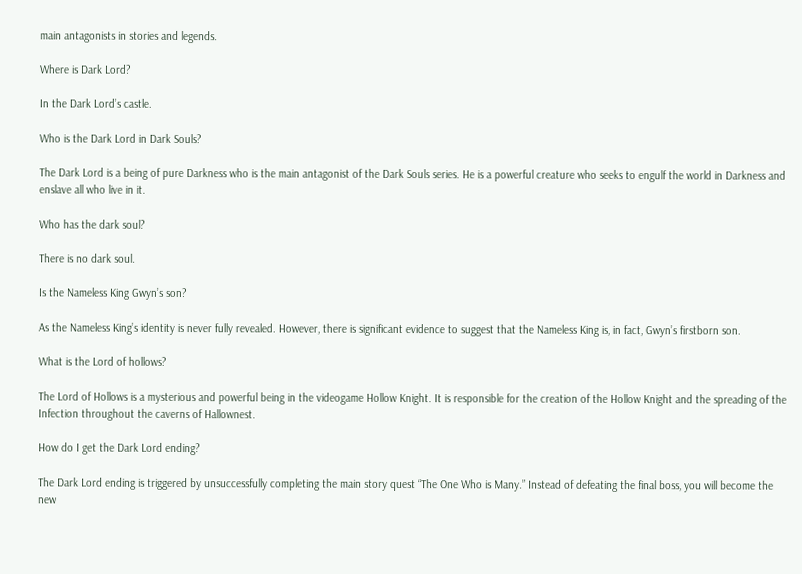main antagonists in stories and legends.

Where is Dark Lord?

In the Dark Lord’s castle.

Who is the Dark Lord in Dark Souls?

The Dark Lord is a being of pure Darkness who is the main antagonist of the Dark Souls series. He is a powerful creature who seeks to engulf the world in Darkness and enslave all who live in it.

Who has the dark soul?

There is no dark soul.

Is the Nameless King Gwyn’s son?

As the Nameless King’s identity is never fully revealed. However, there is significant evidence to suggest that the Nameless King is, in fact, Gwyn’s firstborn son.

What is the Lord of hollows?

The Lord of Hollows is a mysterious and powerful being in the videogame Hollow Knight. It is responsible for the creation of the Hollow Knight and the spreading of the Infection throughout the caverns of Hallownest.

How do I get the Dark Lord ending?

The Dark Lord ending is triggered by unsuccessfully completing the main story quest “The One Who is Many.” Instead of defeating the final boss, you will become the new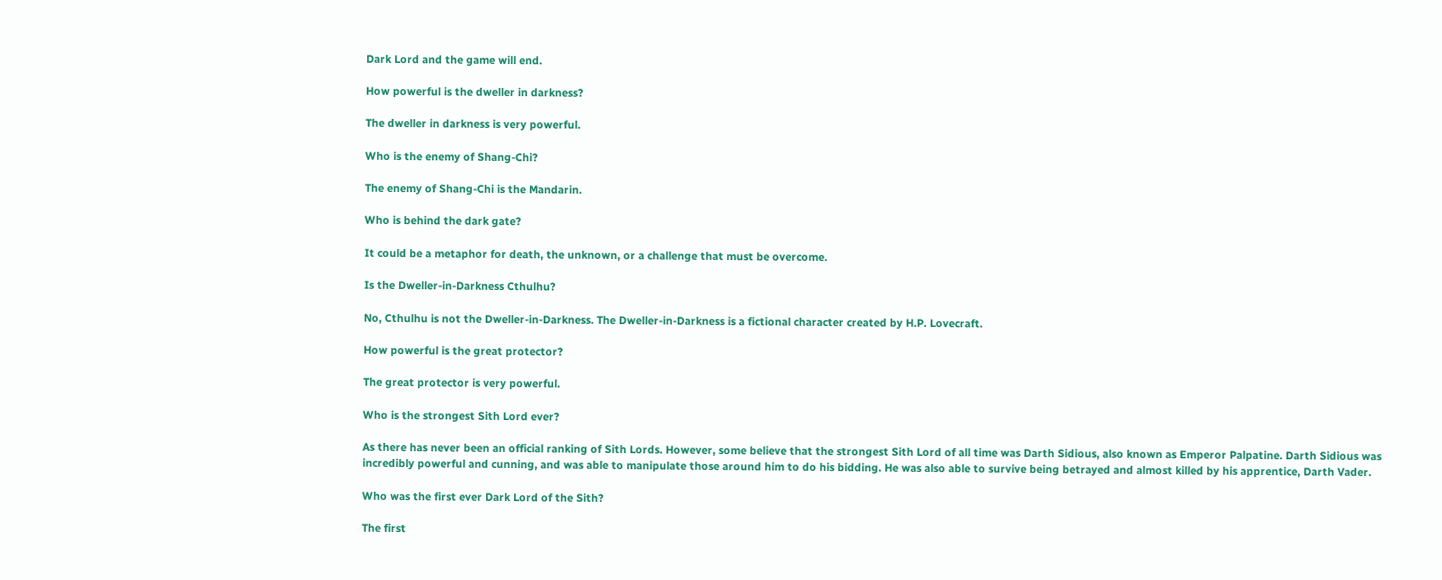Dark Lord and the game will end.

How powerful is the dweller in darkness?

The dweller in darkness is very powerful.

Who is the enemy of Shang-Chi?

The enemy of Shang-Chi is the Mandarin.

Who is behind the dark gate?

It could be a metaphor for death, the unknown, or a challenge that must be overcome.

Is the Dweller-in-Darkness Cthulhu?

No, Cthulhu is not the Dweller-in-Darkness. The Dweller-in-Darkness is a fictional character created by H.P. Lovecraft.

How powerful is the great protector?

The great protector is very powerful.

Who is the strongest Sith Lord ever?

As there has never been an official ranking of Sith Lords. However, some believe that the strongest Sith Lord of all time was Darth Sidious, also known as Emperor Palpatine. Darth Sidious was incredibly powerful and cunning, and was able to manipulate those around him to do his bidding. He was also able to survive being betrayed and almost killed by his apprentice, Darth Vader.

Who was the first ever Dark Lord of the Sith?

The first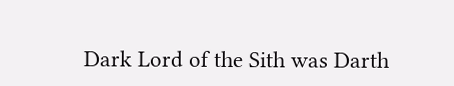Dark Lord of the Sith was Darth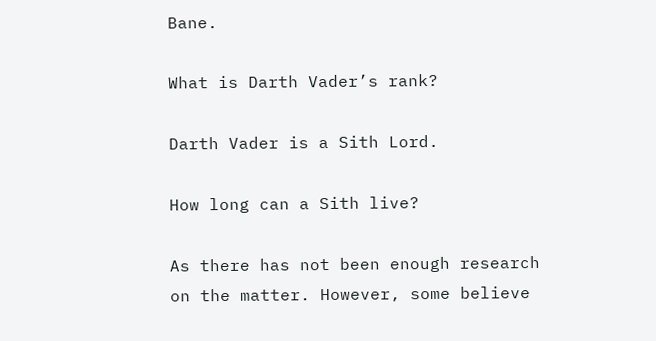Bane.

What is Darth Vader’s rank?

Darth Vader is a Sith Lord.

How long can a Sith live?

As there has not been enough research on the matter. However, some believe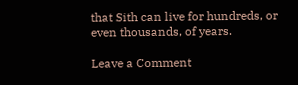that Sith can live for hundreds, or even thousands, of years.

Leave a Comment